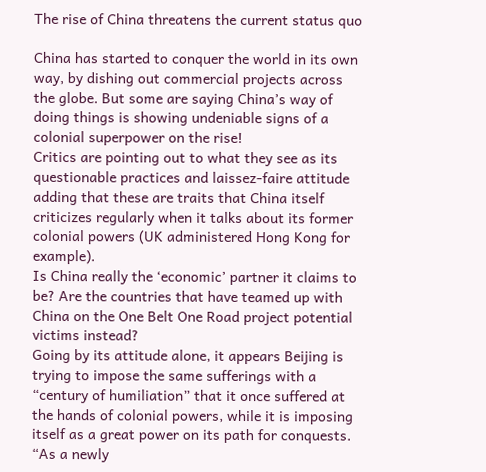The rise of China threatens the current status quo

China has started to conquer the world in its own way, by dishing out commercial projects across the globe. But some are saying China’s way of doing things is showing undeniable signs of a colonial superpower on the rise!
Critics are pointing out to what they see as its questionable practices and laissez-faire attitude adding that these are traits that China itself criticizes regularly when it talks about its former colonial powers (UK administered Hong Kong for example).
Is China really the ‘economic’ partner it claims to be? Are the countries that have teamed up with China on the One Belt One Road project potential victims instead?
Going by its attitude alone, it appears Beijing is trying to impose the same sufferings with a “century of humiliation” that it once suffered at the hands of colonial powers, while it is imposing itself as a great power on its path for conquests.
“As a newly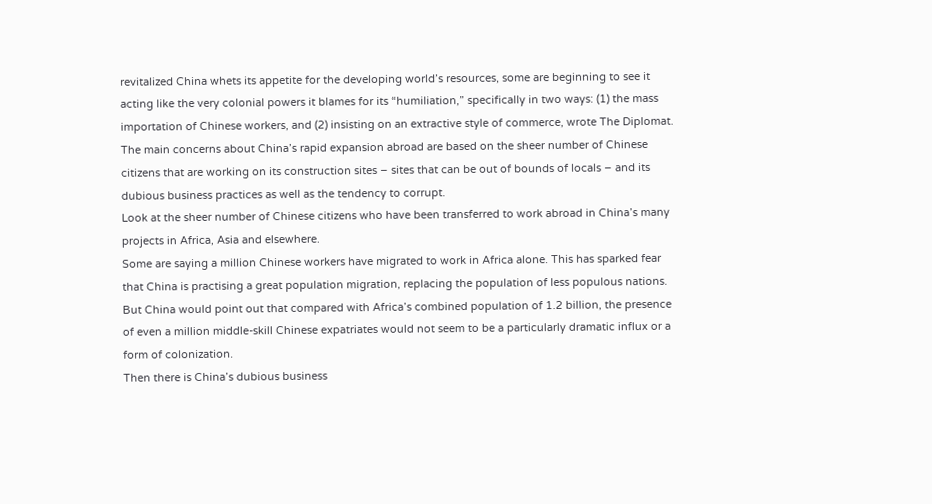revitalized China whets its appetite for the developing world’s resources, some are beginning to see it acting like the very colonial powers it blames for its “humiliation,” specifically in two ways: (1) the mass importation of Chinese workers, and (2) insisting on an extractive style of commerce, wrote The Diplomat.
The main concerns about China’s rapid expansion abroad are based on the sheer number of Chinese citizens that are working on its construction sites – sites that can be out of bounds of locals – and its dubious business practices as well as the tendency to corrupt.
Look at the sheer number of Chinese citizens who have been transferred to work abroad in China’s many projects in Africa, Asia and elsewhere.
Some are saying a million Chinese workers have migrated to work in Africa alone. This has sparked fear that China is practising a great population migration, replacing the population of less populous nations.
But China would point out that compared with Africa’s combined population of 1.2 billion, the presence of even a million middle-skill Chinese expatriates would not seem to be a particularly dramatic influx or a form of colonization.
Then there is China’s dubious business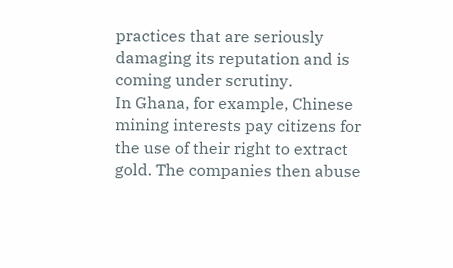practices that are seriously damaging its reputation and is coming under scrutiny.
In Ghana, for example, Chinese mining interests pay citizens for the use of their right to extract gold. The companies then abuse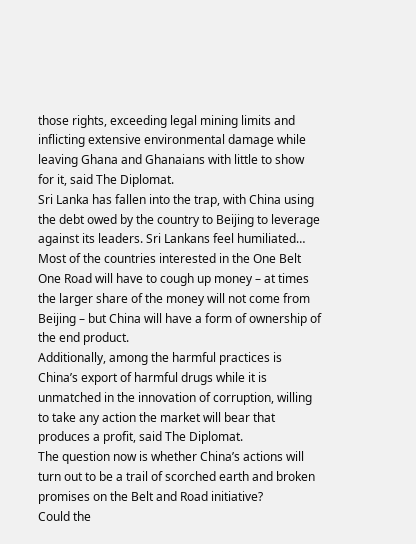those rights, exceeding legal mining limits and inflicting extensive environmental damage while leaving Ghana and Ghanaians with little to show for it, said The Diplomat.
Sri Lanka has fallen into the trap, with China using the debt owed by the country to Beijing to leverage against its leaders. Sri Lankans feel humiliated…
Most of the countries interested in the One Belt One Road will have to cough up money – at times the larger share of the money will not come from Beijing – but China will have a form of ownership of the end product.
Additionally, among the harmful practices is China’s export of harmful drugs while it is unmatched in the innovation of corruption, willing to take any action the market will bear that produces a profit, said The Diplomat.
The question now is whether China’s actions will turn out to be a trail of scorched earth and broken promises on the Belt and Road initiative?
Could the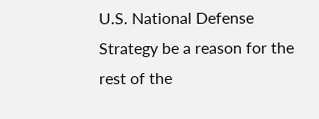U.S. National Defense Strategy be a reason for the rest of the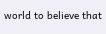world to believe that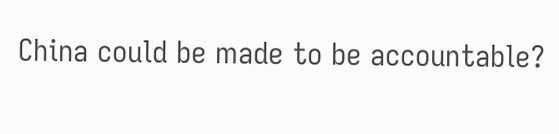China could be made to be accountable?